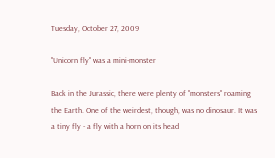Tuesday, October 27, 2009

"Unicorn fly" was a mini-monster

Back in the Jurassic, there were plenty of "monsters" roaming the Earth. One of the weirdest, though, was no dinosaur. It was a tiny fly - a fly with a horn on its head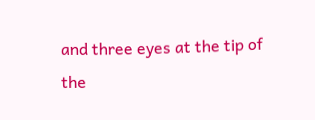and three eyes at the tip of the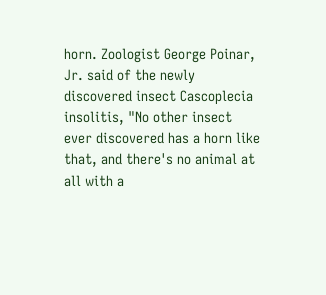horn. Zoologist George Poinar, Jr. said of the newly discovered insect Cascoplecia insolitis, "No other insect ever discovered has a horn like that, and there's no animal at all with a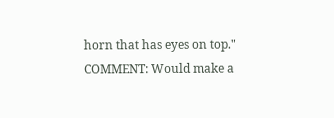horn that has eyes on top."
COMMENT: Would make a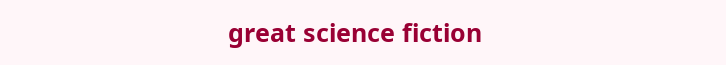great science fiction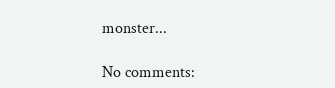monster...

No comments: